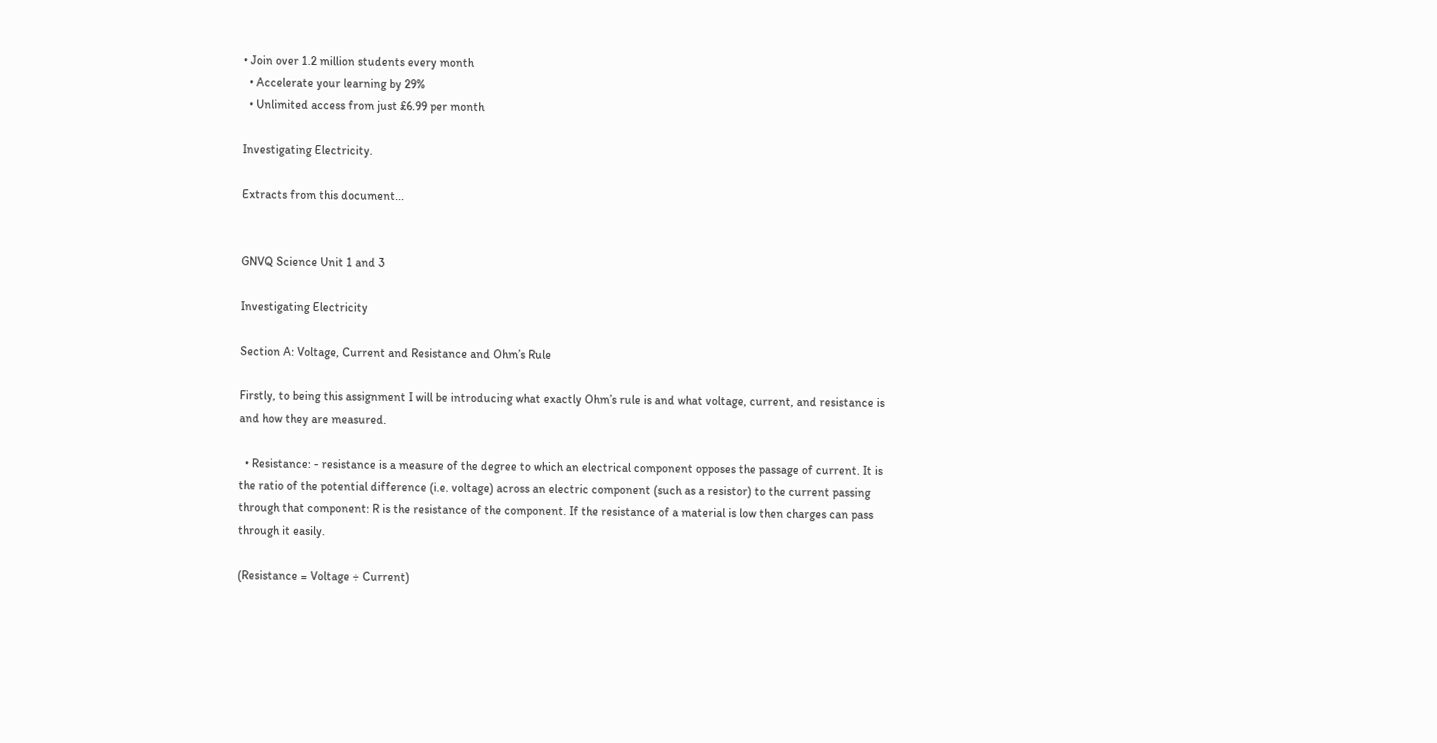• Join over 1.2 million students every month
  • Accelerate your learning by 29%
  • Unlimited access from just £6.99 per month

Investigating Electricity.

Extracts from this document...


GNVQ Science Unit 1 and 3

Investigating Electricity

Section A: Voltage, Current and Resistance and Ohm’s Rule

Firstly, to being this assignment I will be introducing what exactly Ohm’s rule is and what voltage, current, and resistance is and how they are measured.

  • Resistance: - resistance is a measure of the degree to which an electrical component opposes the passage of current. It is the ratio of the potential difference (i.e. voltage) across an electric component (such as a resistor) to the current passing through that component: R is the resistance of the component. If the resistance of a material is low then charges can pass through it easily.

(Resistance = Voltage ÷ Current)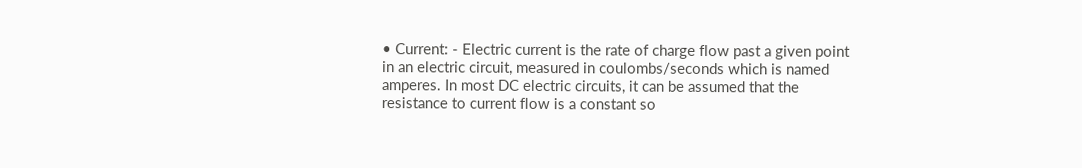• Current: - Electric current is the rate of charge flow past a given point in an electric circuit, measured in coulombs/seconds which is named amperes. In most DC electric circuits, it can be assumed that the resistance to current flow is a constant so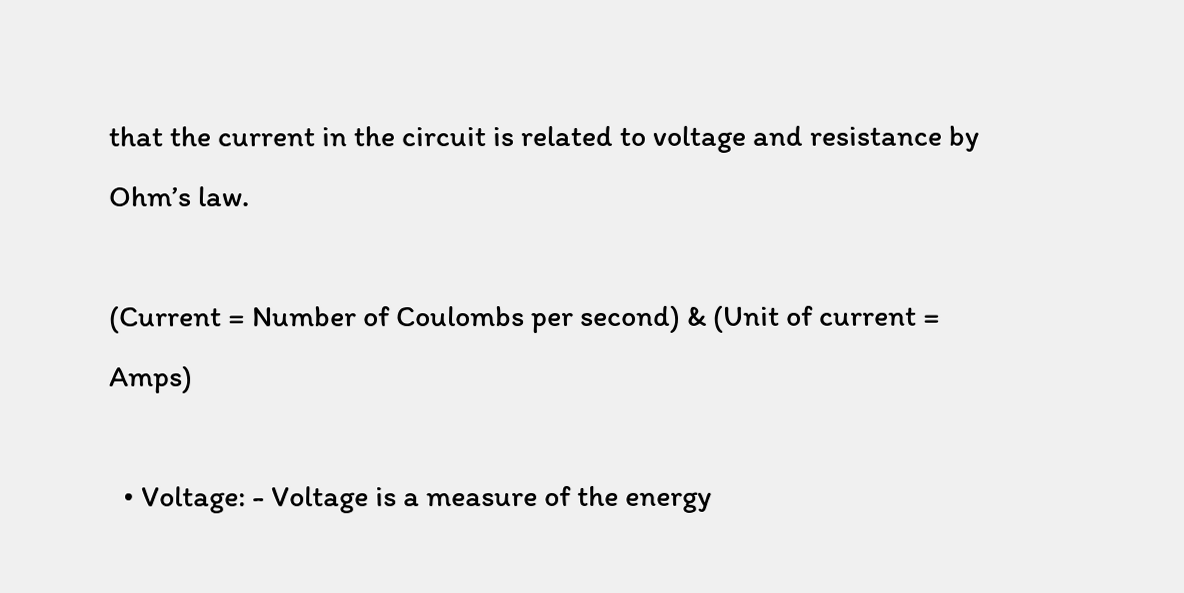that the current in the circuit is related to voltage and resistance by Ohm’s law.

(Current = Number of Coulombs per second) & (Unit of current = Amps)

  • Voltage: - Voltage is a measure of the energy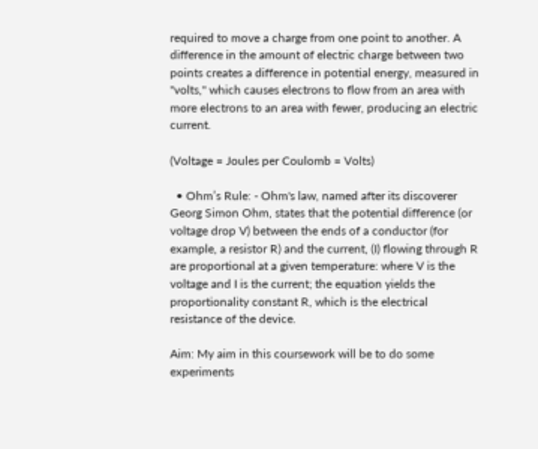required to move a charge from one point to another. A difference in the amount of electric charge between two points creates a difference in potential energy, measured in "volts," which causes electrons to flow from an area with more electrons to an area with fewer, producing an electric current.

(Voltage = Joules per Coulomb = Volts)

  • Ohm’s Rule: - Ohm's law, named after its discoverer Georg Simon Ohm, states that the potential difference (or voltage drop V) between the ends of a conductor (for example, a resistor R) and the current, (I) flowing through R are proportional at a given temperature: where V is the voltage and I is the current; the equation yields the proportionality constant R, which is the electrical resistance of the device.

Aim: My aim in this coursework will be to do some experiments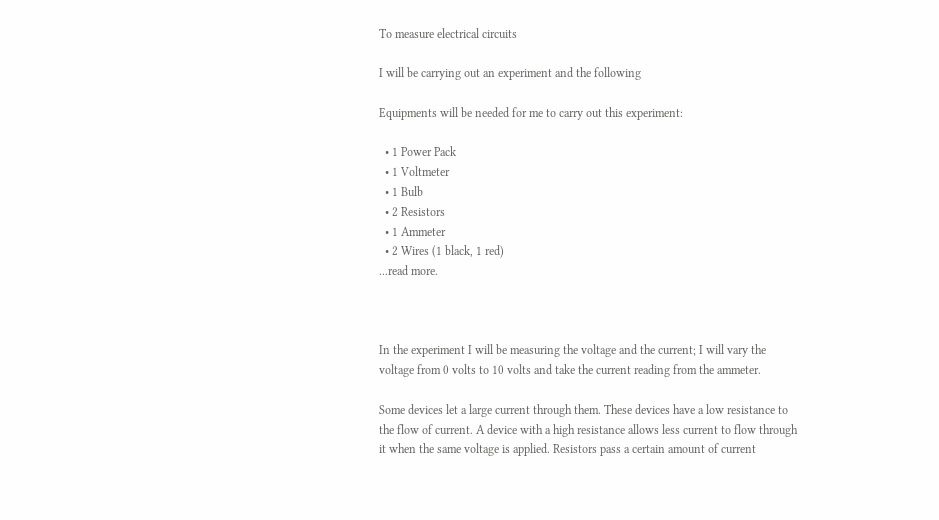To measure electrical circuits

I will be carrying out an experiment and the following

Equipments will be needed for me to carry out this experiment:

  • 1 Power Pack
  • 1 Voltmeter
  • 1 Bulb
  • 2 Resistors
  • 1 Ammeter
  • 2 Wires (1 black, 1 red)
...read more.



In the experiment I will be measuring the voltage and the current; I will vary the voltage from 0 volts to 10 volts and take the current reading from the ammeter.

Some devices let a large current through them. These devices have a low resistance to the flow of current. A device with a high resistance allows less current to flow through it when the same voltage is applied. Resistors pass a certain amount of current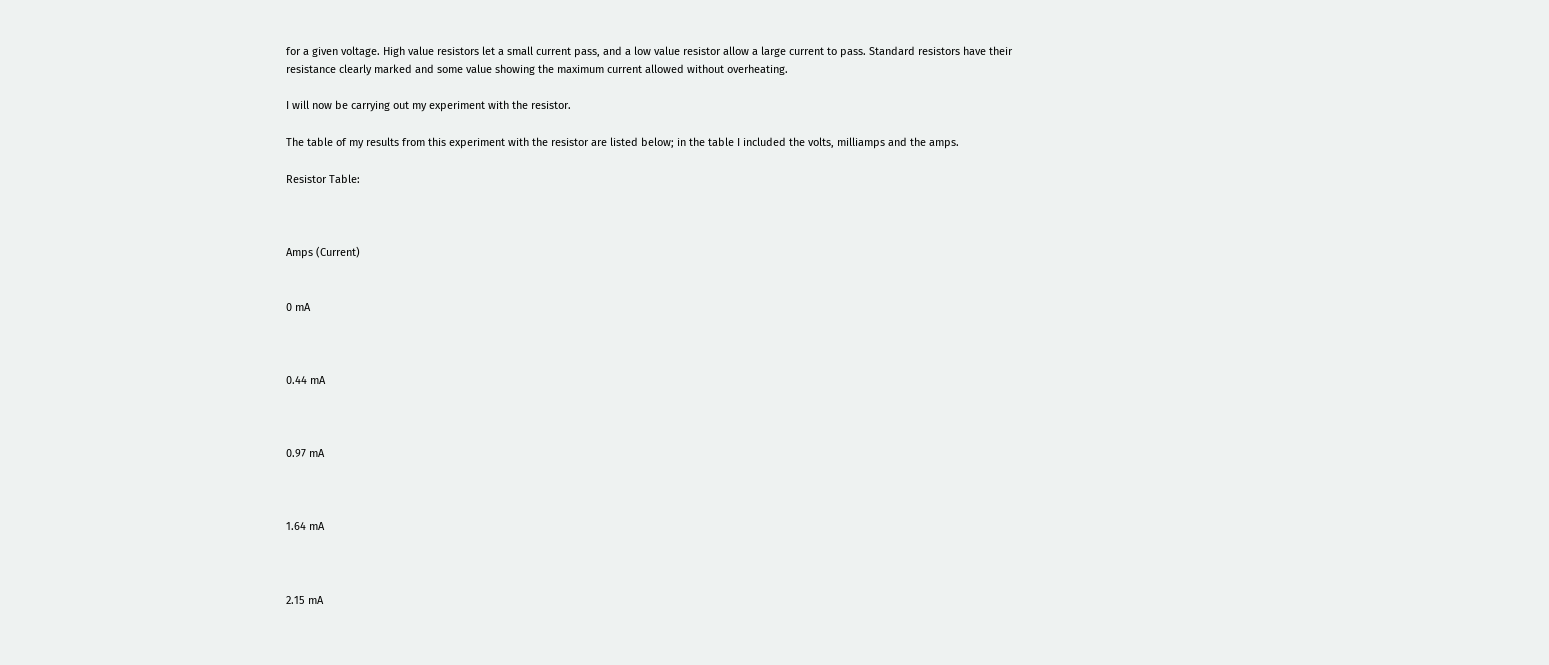for a given voltage. High value resistors let a small current pass, and a low value resistor allow a large current to pass. Standard resistors have their resistance clearly marked and some value showing the maximum current allowed without overheating.

I will now be carrying out my experiment with the resistor.

The table of my results from this experiment with the resistor are listed below; in the table I included the volts, milliamps and the amps.

Resistor Table:



Amps (Current)


0 mA



0.44 mA



0.97 mA



1.64 mA



2.15 mA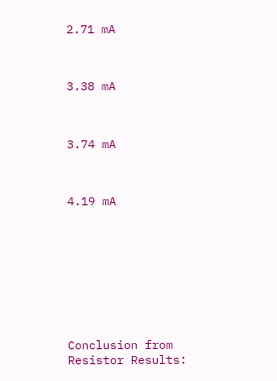2.71 mA



3.38 mA



3.74 mA



4.19 mA









Conclusion from Resistor Results: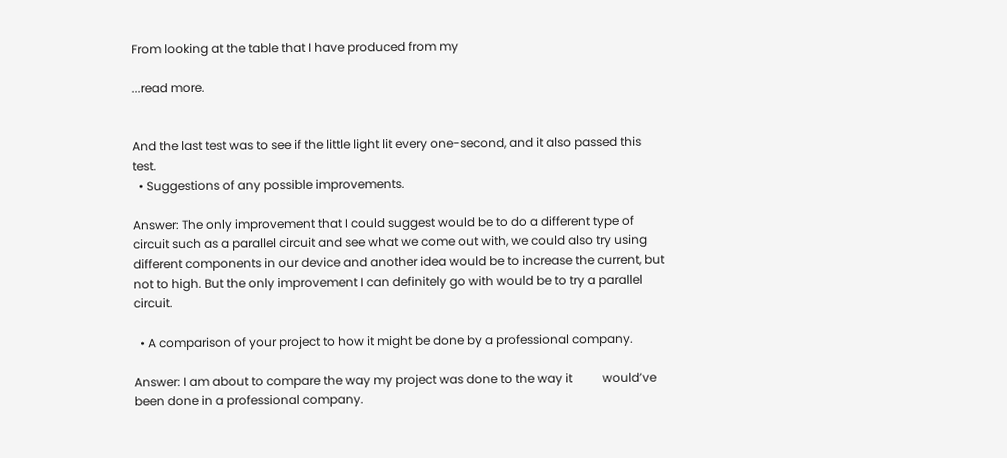From looking at the table that I have produced from my

...read more.


And the last test was to see if the little light lit every one-second, and it also passed this test.
  • Suggestions of any possible improvements.

Answer: The only improvement that I could suggest would be to do a different type of circuit such as a parallel circuit and see what we come out with, we could also try using different components in our device and another idea would be to increase the current, but not to high. But the only improvement I can definitely go with would be to try a parallel circuit.

  • A comparison of your project to how it might be done by a professional company.

Answer: I am about to compare the way my project was done to the way it          would’ve been done in a professional company.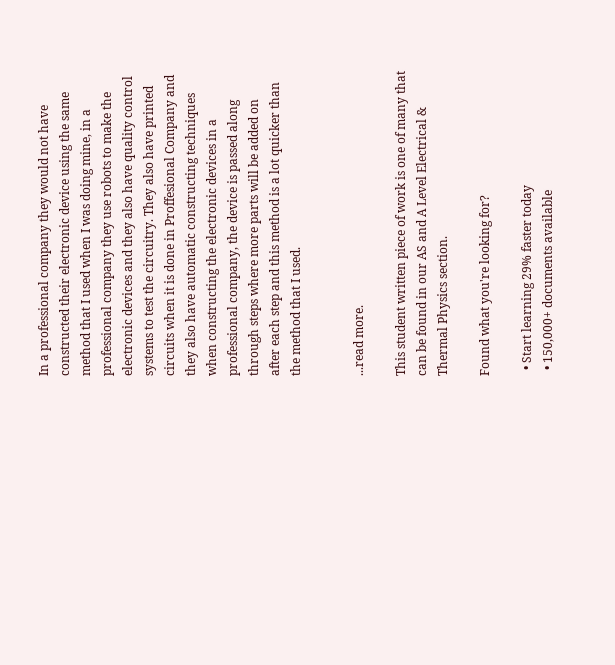In a professional company they would not have constructed their electronic device using the same method that I used when I was doing mine, in a professional company they use robots to make the electronic devices and they also have quality control systems to test the circuitry. They also have printed circuits when it is done in Proffesional Company and they also have automatic constructing techniques when constructing the electronic devices in a professional company, the device is passed along through steps where more parts will be added on after each step and this method is a lot quicker than the method that I used.


...read more.

This student written piece of work is one of many that can be found in our AS and A Level Electrical & Thermal Physics section.

Found what you're looking for?

  • Start learning 29% faster today
  • 150,000+ documents available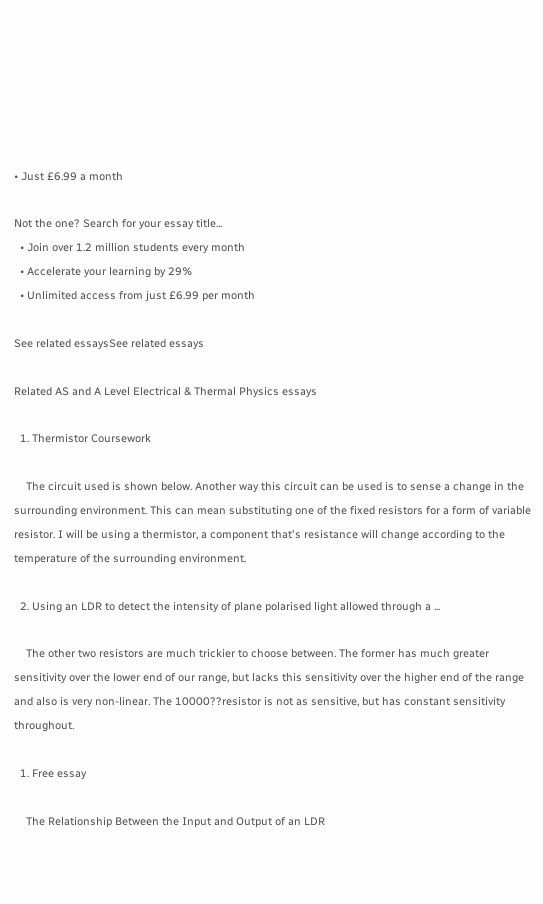• Just £6.99 a month

Not the one? Search for your essay title...
  • Join over 1.2 million students every month
  • Accelerate your learning by 29%
  • Unlimited access from just £6.99 per month

See related essaysSee related essays

Related AS and A Level Electrical & Thermal Physics essays

  1. Thermistor Coursework

    The circuit used is shown below. Another way this circuit can be used is to sense a change in the surrounding environment. This can mean substituting one of the fixed resistors for a form of variable resistor. I will be using a thermistor, a component that's resistance will change according to the temperature of the surrounding environment.

  2. Using an LDR to detect the intensity of plane polarised light allowed through a ...

    The other two resistors are much trickier to choose between. The former has much greater sensitivity over the lower end of our range, but lacks this sensitivity over the higher end of the range and also is very non-linear. The 10000??resistor is not as sensitive, but has constant sensitivity throughout.

  1. Free essay

    The Relationship Between the Input and Output of an LDR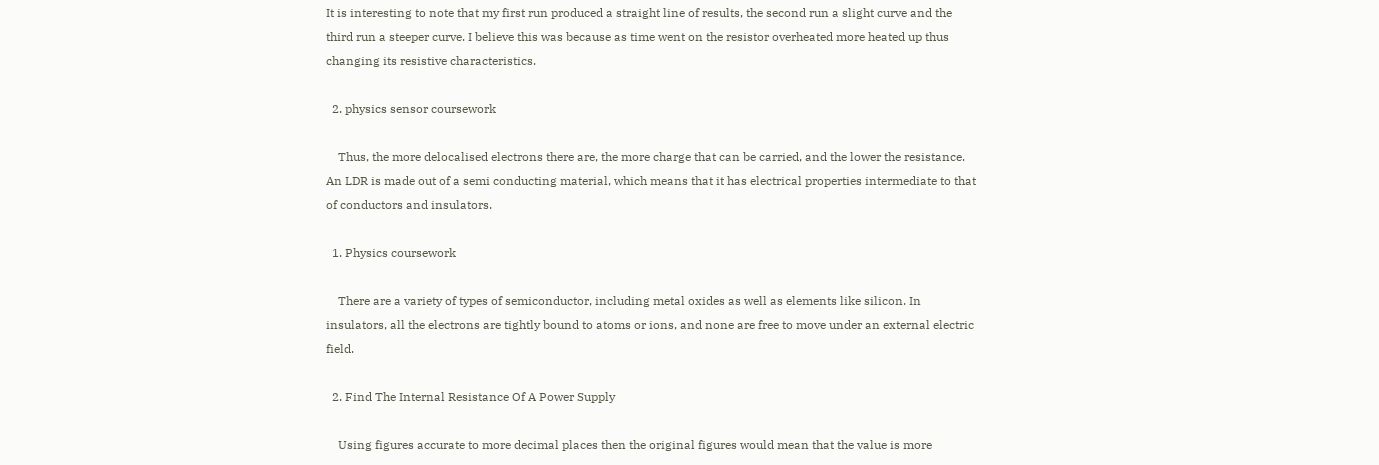It is interesting to note that my first run produced a straight line of results, the second run a slight curve and the third run a steeper curve. I believe this was because as time went on the resistor overheated more heated up thus changing its resistive characteristics.

  2. physics sensor coursework

    Thus, the more delocalised electrons there are, the more charge that can be carried, and the lower the resistance. An LDR is made out of a semi conducting material, which means that it has electrical properties intermediate to that of conductors and insulators.

  1. Physics coursework

    There are a variety of types of semiconductor, including metal oxides as well as elements like silicon. In insulators, all the electrons are tightly bound to atoms or ions, and none are free to move under an external electric field.

  2. Find The Internal Resistance Of A Power Supply

    Using figures accurate to more decimal places then the original figures would mean that the value is more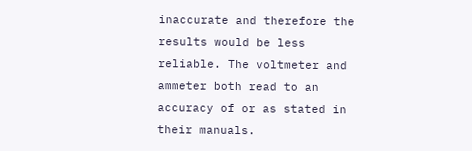inaccurate and therefore the results would be less reliable. The voltmeter and ammeter both read to an accuracy of or as stated in their manuals.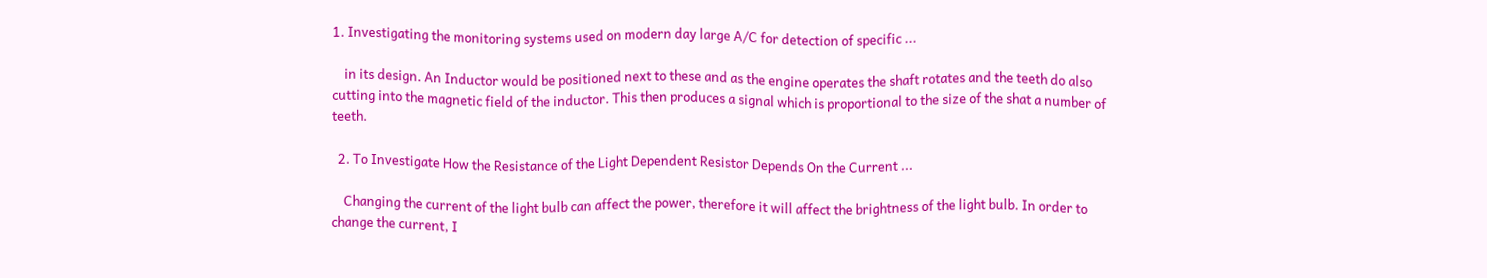1. Investigating the monitoring systems used on modern day large A/C for detection of specific ...

    in its design. An Inductor would be positioned next to these and as the engine operates the shaft rotates and the teeth do also cutting into the magnetic field of the inductor. This then produces a signal which is proportional to the size of the shat a number of teeth.

  2. To Investigate How the Resistance of the Light Dependent Resistor Depends On the Current ...

    Changing the current of the light bulb can affect the power, therefore it will affect the brightness of the light bulb. In order to change the current, I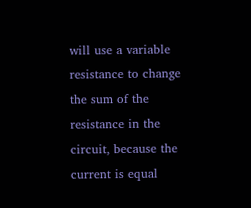will use a variable resistance to change the sum of the resistance in the circuit, because the current is equal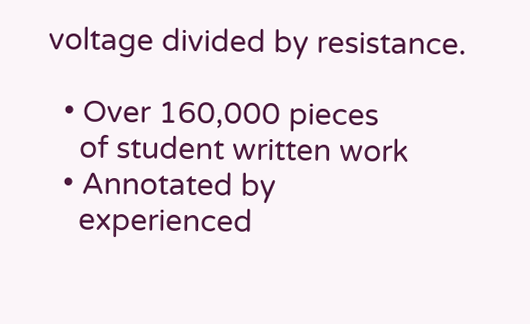voltage divided by resistance.

  • Over 160,000 pieces
    of student written work
  • Annotated by
    experienced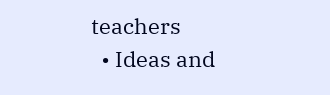teachers
  • Ideas and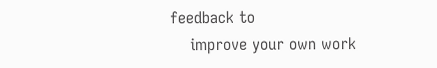feedback to
    improve your own work